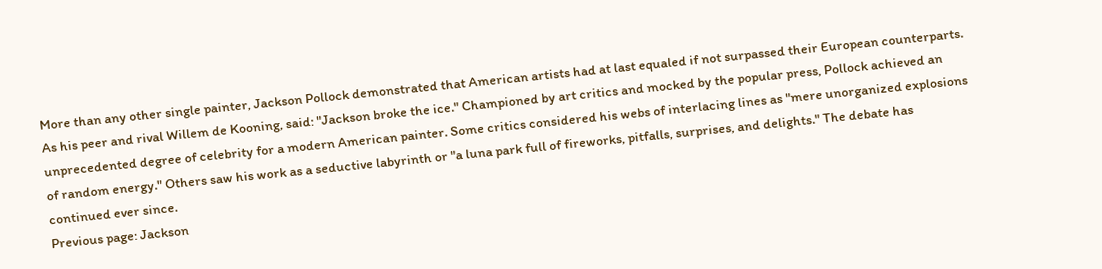More than any other single painter, Jackson Pollock demonstrated that American artists had at last equaled if not surpassed their European counterparts. As his peer and rival Willem de Kooning, said: "Jackson broke the ice." Championed by art critics and mocked by the popular press, Pollock achieved an unprecedented degree of celebrity for a modern American painter. Some critics considered his webs of interlacing lines as "mere unorganized explosions of random energy." Others saw his work as a seductive labyrinth or "a luna park full of fireworks, pitfalls, surprises, and delights." The debate has continued ever since.
Previous page: Jackson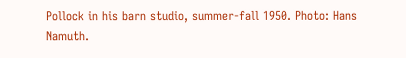Pollock in his barn studio, summer-fall 1950. Photo: Hans Namuth.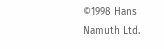©1998 Hans Namuth Ltd.